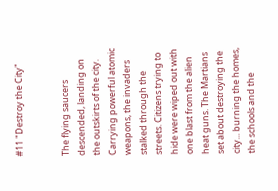#11 "Destroy the City"


The flying saucers descended, landing on the outskirts of the city. Carrying powerful atomic weapons, the invaders stalked through the streets. Citizens trying to hide were wiped out with one blast from the alien heat guns. The Martians set about destroying the city... burning the homes, the schools and the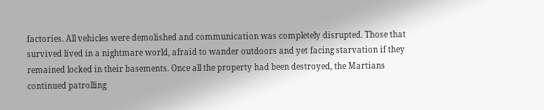factories. All vehicles were demolished and communication was completely disrupted. Those that survived lived in a nightmare world, afraid to wander outdoors and yet facing starvation if they remained locked in their basements. Once all the property had been destroyed, the Martians continued patrolling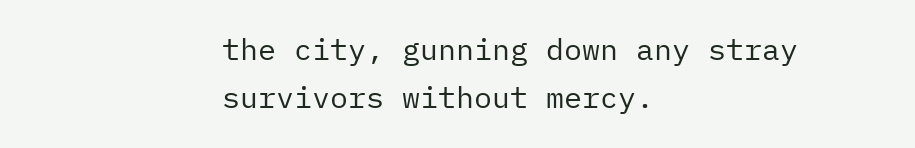the city, gunning down any stray survivors without mercy.